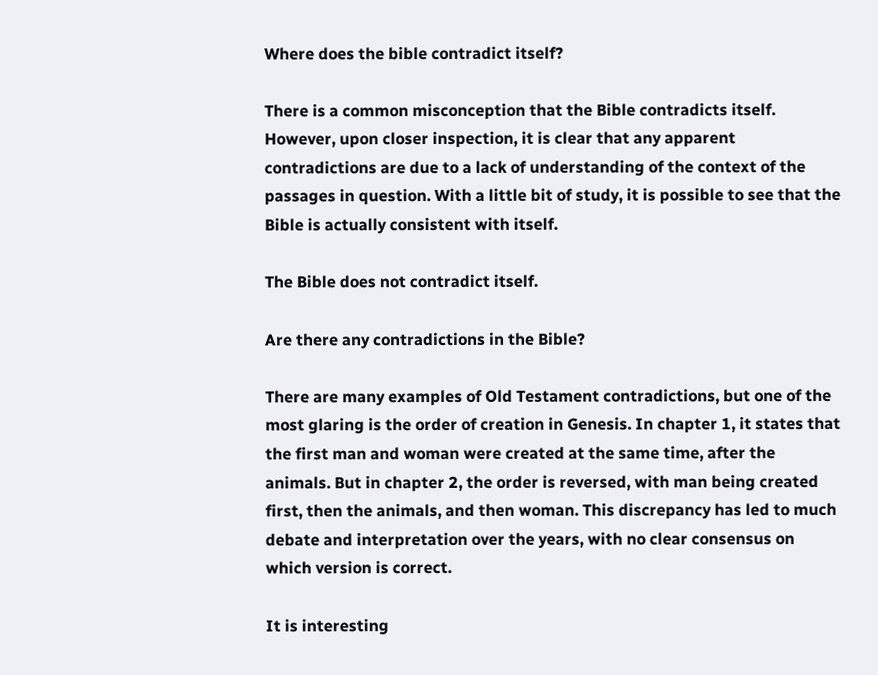Where does the bible contradict itself?

There is a common misconception that the Bible contradicts itself. However, upon closer inspection, it is clear that any apparent contradictions are due to a lack of understanding of the context of the passages in question. With a little bit of study, it is possible to see that the Bible is actually consistent with itself.

The Bible does not contradict itself.

Are there any contradictions in the Bible?

There are many examples of Old Testament contradictions, but one of the most glaring is the order of creation in Genesis. In chapter 1, it states that the first man and woman were created at the same time, after the animals. But in chapter 2, the order is reversed, with man being created first, then the animals, and then woman. This discrepancy has led to much debate and interpretation over the years, with no clear consensus on which version is correct.

It is interesting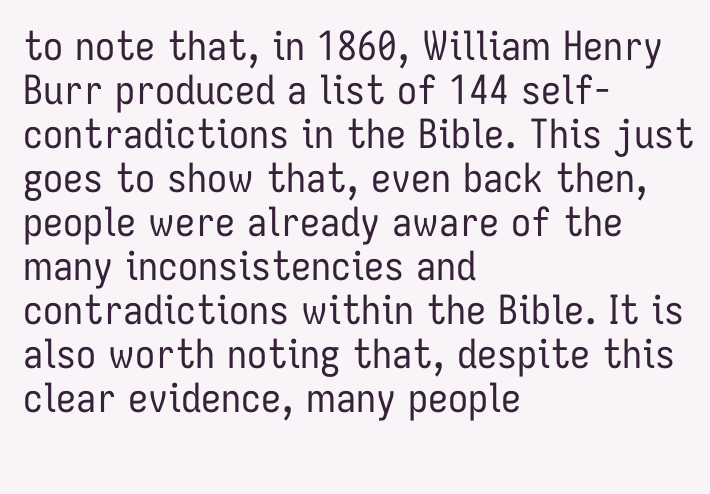to note that, in 1860, William Henry Burr produced a list of 144 self-contradictions in the Bible. This just goes to show that, even back then, people were already aware of the many inconsistencies and contradictions within the Bible. It is also worth noting that, despite this clear evidence, many people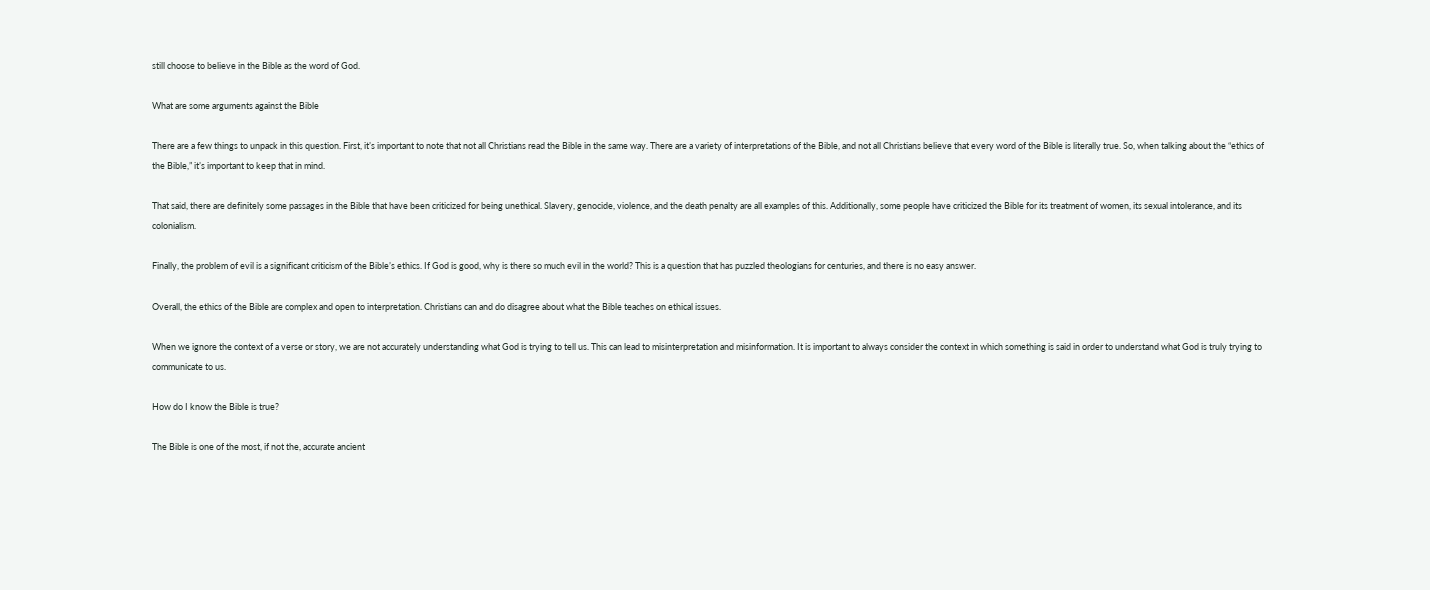still choose to believe in the Bible as the word of God.

What are some arguments against the Bible

There are a few things to unpack in this question. First, it’s important to note that not all Christians read the Bible in the same way. There are a variety of interpretations of the Bible, and not all Christians believe that every word of the Bible is literally true. So, when talking about the “ethics of the Bible,” it’s important to keep that in mind.

That said, there are definitely some passages in the Bible that have been criticized for being unethical. Slavery, genocide, violence, and the death penalty are all examples of this. Additionally, some people have criticized the Bible for its treatment of women, its sexual intolerance, and its colonialism.

Finally, the problem of evil is a significant criticism of the Bible’s ethics. If God is good, why is there so much evil in the world? This is a question that has puzzled theologians for centuries, and there is no easy answer.

Overall, the ethics of the Bible are complex and open to interpretation. Christians can and do disagree about what the Bible teaches on ethical issues.

When we ignore the context of a verse or story, we are not accurately understanding what God is trying to tell us. This can lead to misinterpretation and misinformation. It is important to always consider the context in which something is said in order to understand what God is truly trying to communicate to us.

How do I know the Bible is true?

The Bible is one of the most, if not the, accurate ancient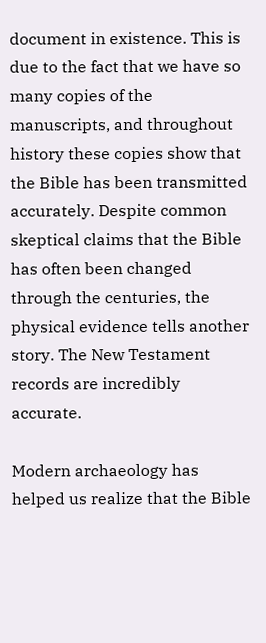document in existence. This is due to the fact that we have so many copies of the manuscripts, and throughout history these copies show that the Bible has been transmitted accurately. Despite common skeptical claims that the Bible has often been changed through the centuries, the physical evidence tells another story. The New Testament records are incredibly accurate.

Modern archaeology has helped us realize that the Bible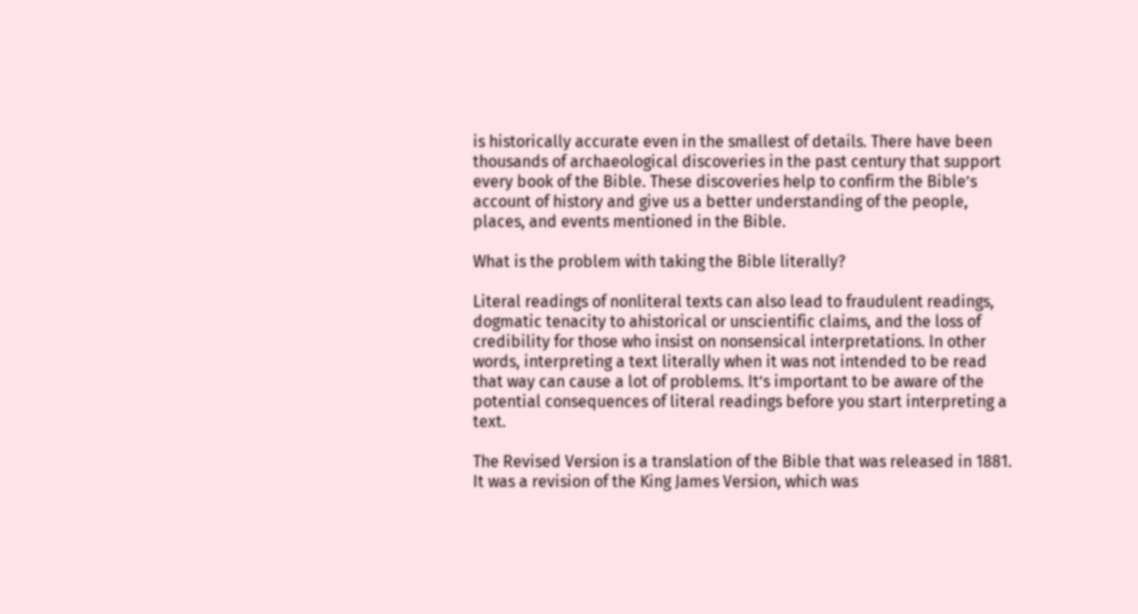is historically accurate even in the smallest of details. There have been thousands of archaeological discoveries in the past century that support every book of the Bible. These discoveries help to confirm the Bible’s account of history and give us a better understanding of the people, places, and events mentioned in the Bible.

What is the problem with taking the Bible literally?

Literal readings of nonliteral texts can also lead to fraudulent readings, dogmatic tenacity to ahistorical or unscientific claims, and the loss of credibility for those who insist on nonsensical interpretations. In other words, interpreting a text literally when it was not intended to be read that way can cause a lot of problems. It’s important to be aware of the potential consequences of literal readings before you start interpreting a text.

The Revised Version is a translation of the Bible that was released in 1881. It was a revision of the King James Version, which was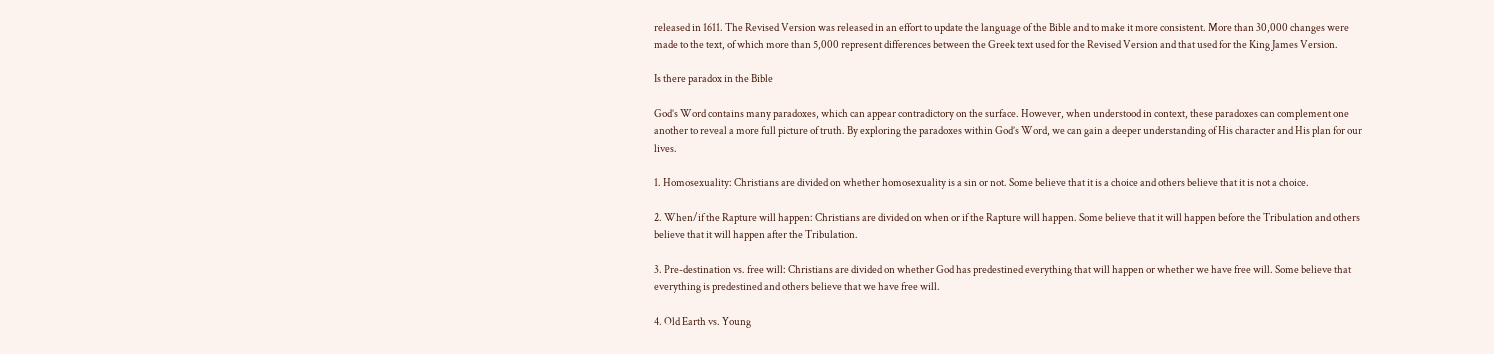released in 1611. The Revised Version was released in an effort to update the language of the Bible and to make it more consistent. More than 30,000 changes were made to the text, of which more than 5,000 represent differences between the Greek text used for the Revised Version and that used for the King James Version.

Is there paradox in the Bible

God’s Word contains many paradoxes, which can appear contradictory on the surface. However, when understood in context, these paradoxes can complement one another to reveal a more full picture of truth. By exploring the paradoxes within God’s Word, we can gain a deeper understanding of His character and His plan for our lives.

1. Homosexuality: Christians are divided on whether homosexuality is a sin or not. Some believe that it is a choice and others believe that it is not a choice.

2. When/if the Rapture will happen: Christians are divided on when or if the Rapture will happen. Some believe that it will happen before the Tribulation and others believe that it will happen after the Tribulation.

3. Pre-destination vs. free will: Christians are divided on whether God has predestined everything that will happen or whether we have free will. Some believe that everything is predestined and others believe that we have free will.

4. Old Earth vs. Young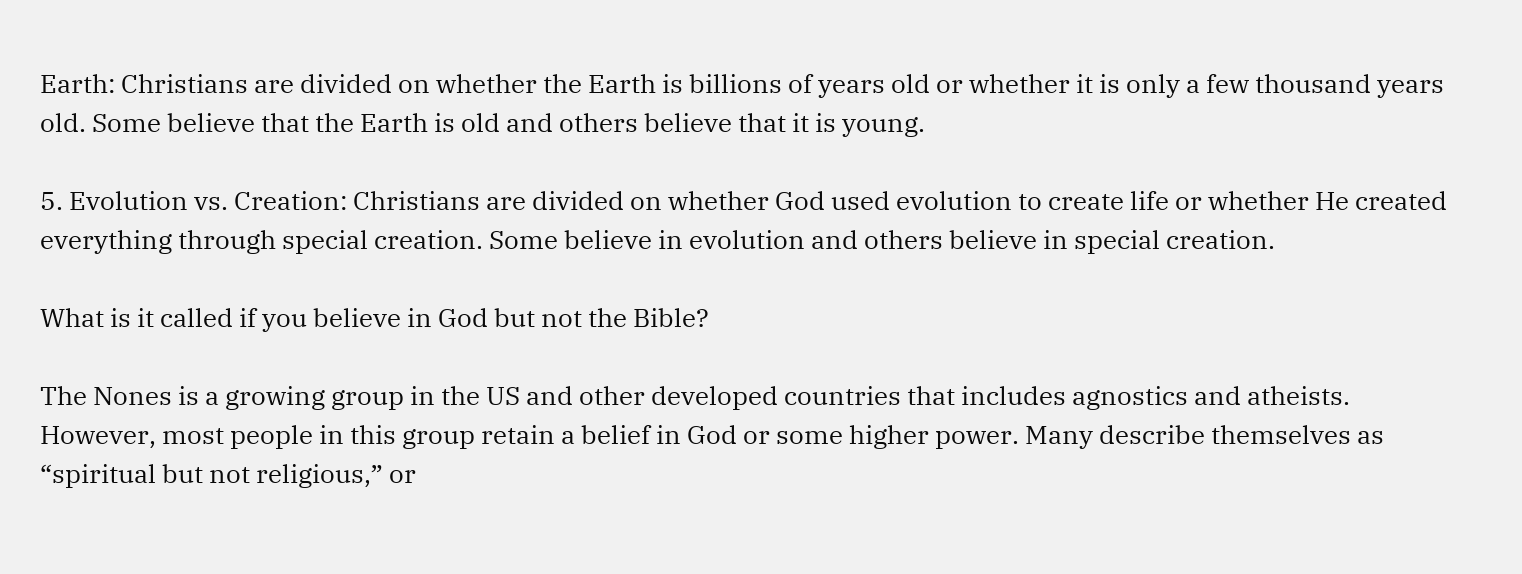Earth: Christians are divided on whether the Earth is billions of years old or whether it is only a few thousand years old. Some believe that the Earth is old and others believe that it is young.

5. Evolution vs. Creation: Christians are divided on whether God used evolution to create life or whether He created everything through special creation. Some believe in evolution and others believe in special creation.

What is it called if you believe in God but not the Bible?

The Nones is a growing group in the US and other developed countries that includes agnostics and atheists. However, most people in this group retain a belief in God or some higher power. Many describe themselves as “spiritual but not religious,” or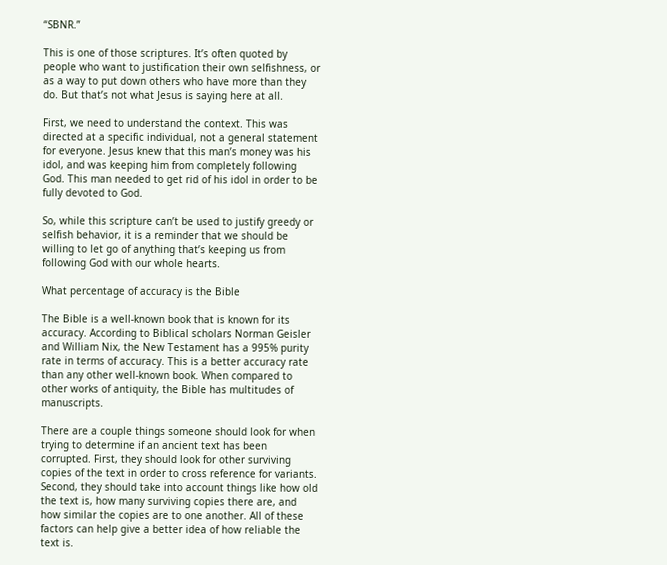“SBNR.”

This is one of those scriptures. It’s often quoted by people who want to justification their own selfishness, or as a way to put down others who have more than they do. But that’s not what Jesus is saying here at all.

First, we need to understand the context. This was directed at a specific individual, not a general statement for everyone. Jesus knew that this man’s money was his idol, and was keeping him from completely following God. This man needed to get rid of his idol in order to be fully devoted to God.

So, while this scripture can’t be used to justify greedy or selfish behavior, it is a reminder that we should be willing to let go of anything that’s keeping us from following God with our whole hearts.

What percentage of accuracy is the Bible

The Bible is a well-known book that is known for its accuracy. According to Biblical scholars Norman Geisler and William Nix, the New Testament has a 995% purity rate in terms of accuracy. This is a better accuracy rate than any other well-known book. When compared to other works of antiquity, the Bible has multitudes of manuscripts.

There are a couple things someone should look for when trying to determine if an ancient text has been corrupted. First, they should look for other surviving copies of the text in order to cross reference for variants. Second, they should take into account things like how old the text is, how many surviving copies there are, and how similar the copies are to one another. All of these factors can help give a better idea of how reliable the text is.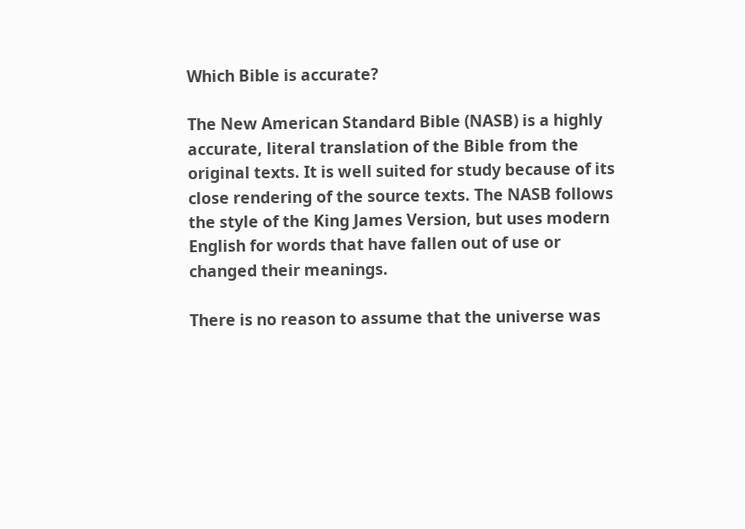Which Bible is accurate?

The New American Standard Bible (NASB) is a highly accurate, literal translation of the Bible from the original texts. It is well suited for study because of its close rendering of the source texts. The NASB follows the style of the King James Version, but uses modern English for words that have fallen out of use or changed their meanings.

There is no reason to assume that the universe was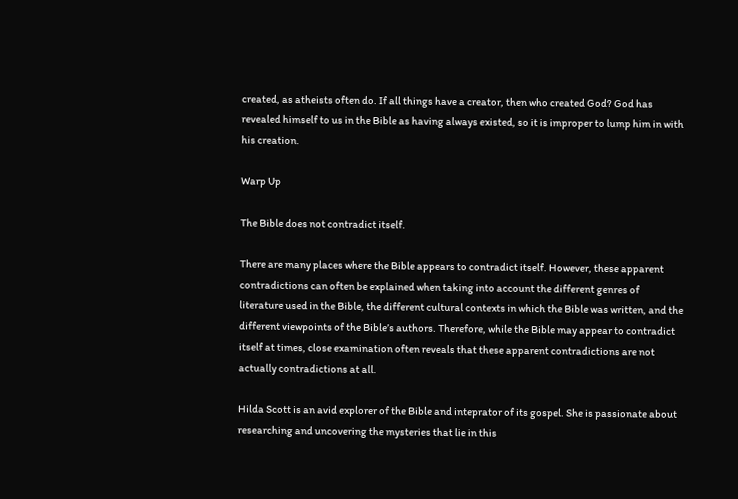created, as atheists often do. If all things have a creator, then who created God? God has revealed himself to us in the Bible as having always existed, so it is improper to lump him in with his creation.

Warp Up

The Bible does not contradict itself.

There are many places where the Bible appears to contradict itself. However, these apparent contradictions can often be explained when taking into account the different genres of literature used in the Bible, the different cultural contexts in which the Bible was written, and the different viewpoints of the Bible’s authors. Therefore, while the Bible may appear to contradict itself at times, close examination often reveals that these apparent contradictions are not actually contradictions at all.

Hilda Scott is an avid explorer of the Bible and inteprator of its gospel. She is passionate about researching and uncovering the mysteries that lie in this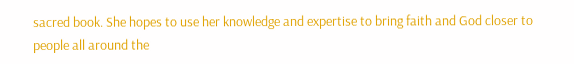sacred book. She hopes to use her knowledge and expertise to bring faith and God closer to people all around the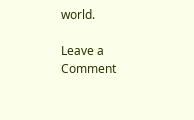world.

Leave a Comment